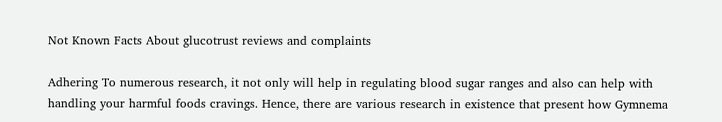Not Known Facts About glucotrust reviews and complaints

Adhering To numerous research, it not only will help in regulating blood sugar ranges and also can help with handling your harmful foods cravings. Hence, there are various research in existence that present how Gymnema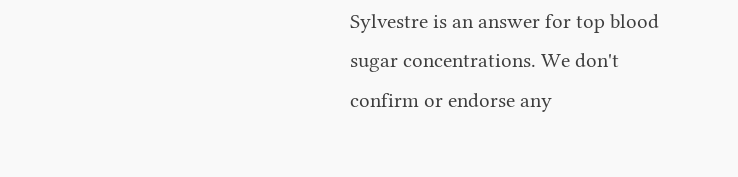Sylvestre is an answer for top blood sugar concentrations. We don't confirm or endorse any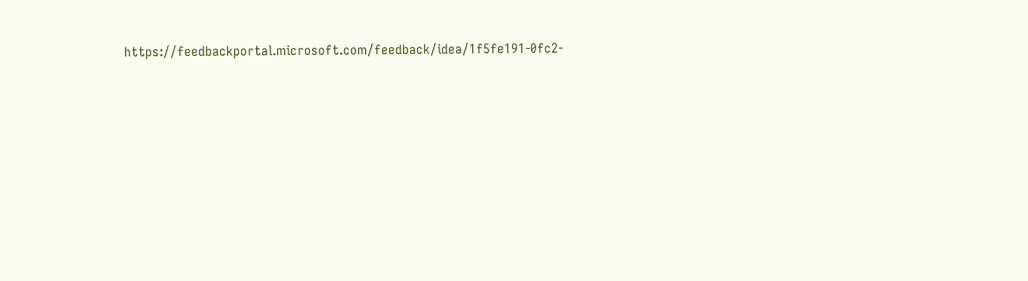https://feedbackportal.microsoft.com/feedback/idea/1f5fe191-0fc2-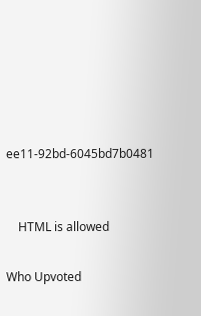ee11-92bd-6045bd7b0481


    HTML is allowed

Who Upvoted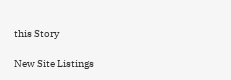this Story

New Site Listings